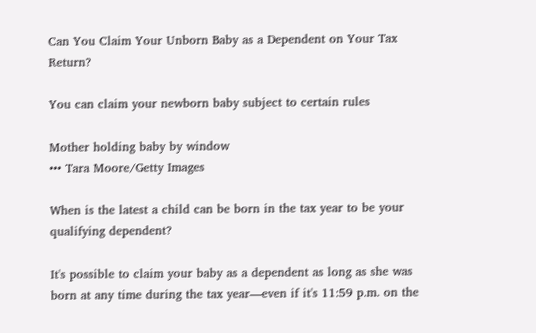Can You Claim Your Unborn Baby as a Dependent on Your Tax Return?

You can claim your newborn baby subject to certain rules

Mother holding baby by window
••• Tara Moore/Getty Images

When is the latest a child can be born in the tax year to be your qualifying dependent?

It's possible to claim your baby as a dependent as long as she was born at any time during the tax year—even if it's 11:59 p.m. on the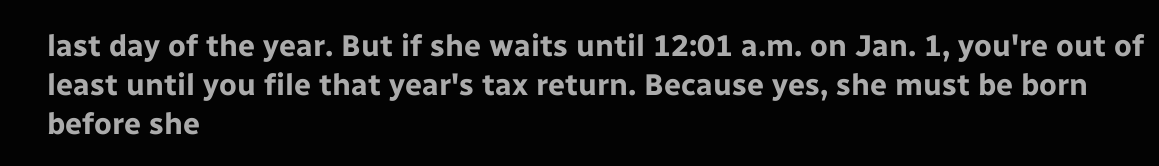last day of the year. But if she waits until 12:01 a.m. on Jan. 1, you're out of least until you file that year's tax return. Because yes, she must be born before she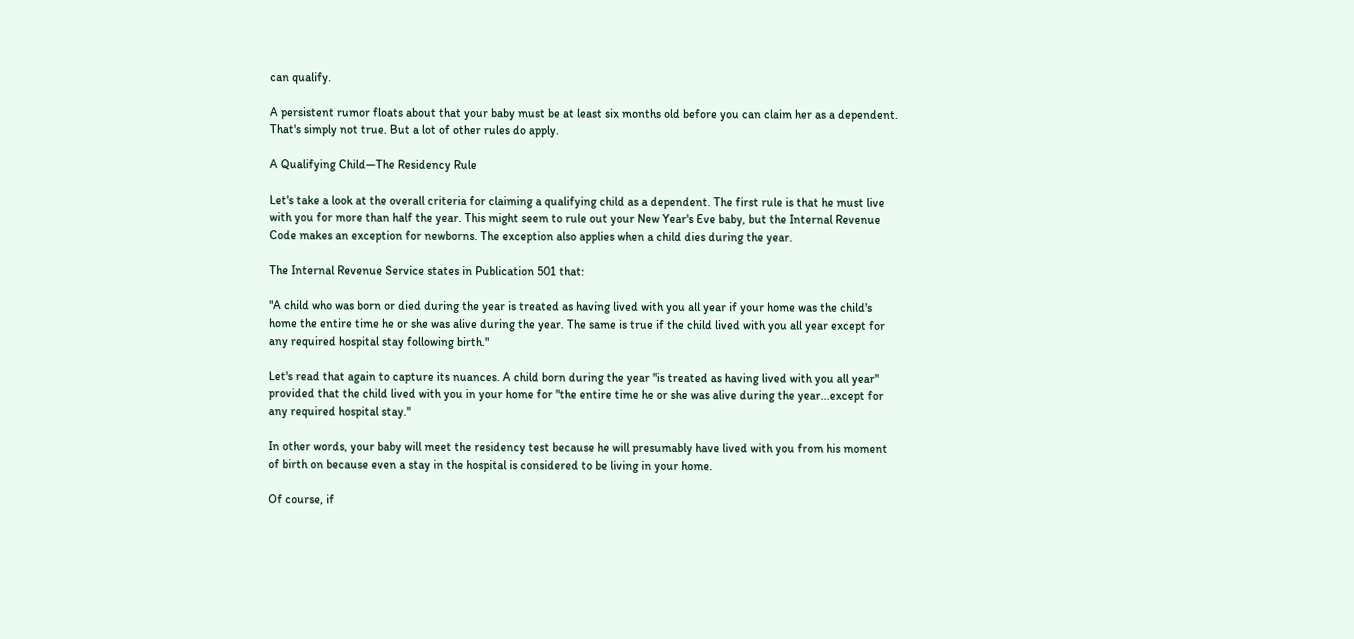can qualify.

A persistent rumor floats about that your baby must be at least six months old before you can claim her as a dependent. That's simply not true. But a lot of other rules do apply.

A Qualifying Child—The Residency Rule

Let's take a look at the overall criteria for claiming a qualifying child as a dependent. The first rule is that he must live with you for more than half the year. This might seem to rule out your New Year's Eve baby, but the Internal Revenue Code makes an exception for newborns. The exception also applies when a child dies during the year.

The Internal Revenue Service states in Publication 501 that:

"A child who was born or died during the year is treated as having lived with you all year if your home was the child's home the entire time he or she was alive during the year. The same is true if the child lived with you all year except for any required hospital stay following birth."

Let's read that again to capture its nuances. A child born during the year "is treated as having lived with you all year" provided that the child lived with you in your home for "the entire time he or she was alive during the year...except for any required hospital stay."

In other words, your baby will meet the residency test because he will presumably have lived with you from his moment of birth on because even a stay in the hospital is considered to be living in your home.

Of course, if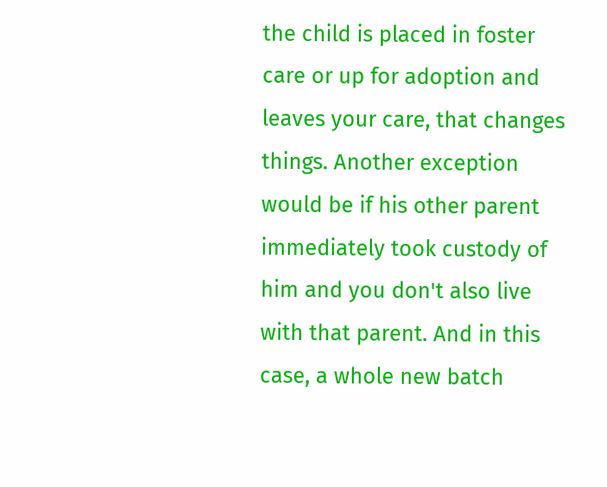the child is placed in foster care or up for adoption and leaves your care, that changes things. Another exception would be if his other parent immediately took custody of him and you don't also live with that parent. And in this case, a whole new batch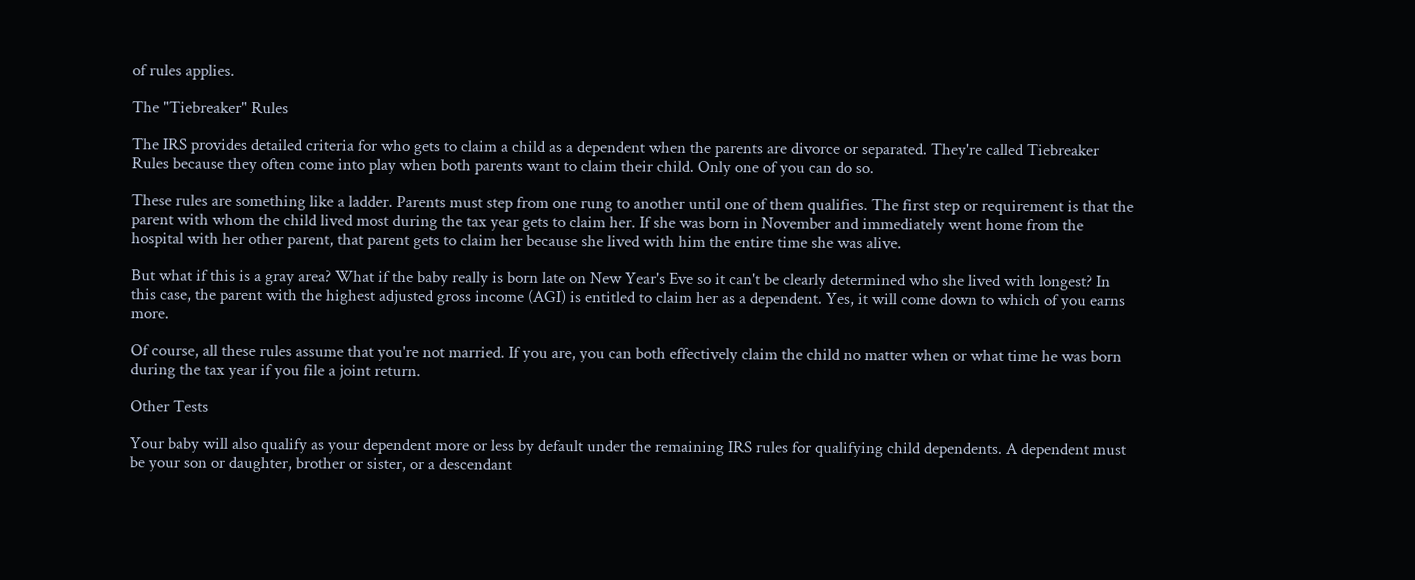of rules applies.

The "Tiebreaker" Rules

The IRS provides detailed criteria for who gets to claim a child as a dependent when the parents are divorce or separated. They're called Tiebreaker Rules because they often come into play when both parents want to claim their child. Only one of you can do so.

These rules are something like a ladder. Parents must step from one rung to another until one of them qualifies. The first step or requirement is that the parent with whom the child lived most during the tax year gets to claim her. If she was born in November and immediately went home from the hospital with her other parent, that parent gets to claim her because she lived with him the entire time she was alive.

But what if this is a gray area? What if the baby really is born late on New Year's Eve so it can't be clearly determined who she lived with longest? In this case, the parent with the highest adjusted gross income (AGI) is entitled to claim her as a dependent. Yes, it will come down to which of you earns more.

Of course, all these rules assume that you're not married. If you are, you can both effectively claim the child no matter when or what time he was born during the tax year if you file a joint return.

Other Tests

Your baby will also qualify as your dependent more or less by default under the remaining IRS rules for qualifying child dependents. A dependent must be your son or daughter, brother or sister, or a descendant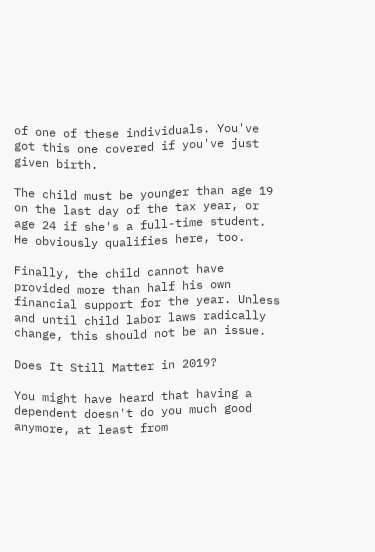of one of these individuals. You've got this one covered if you've just given birth.

The child must be younger than age 19 on the last day of the tax year, or age 24 if she's a full-time student. He obviously qualifies here, too.

Finally, the child cannot have provided more than half his own financial support for the year. Unless and until child labor laws radically change, this should not be an issue.

Does It Still Matter in 2019?

You might have heard that having a dependent doesn't do you much good anymore, at least from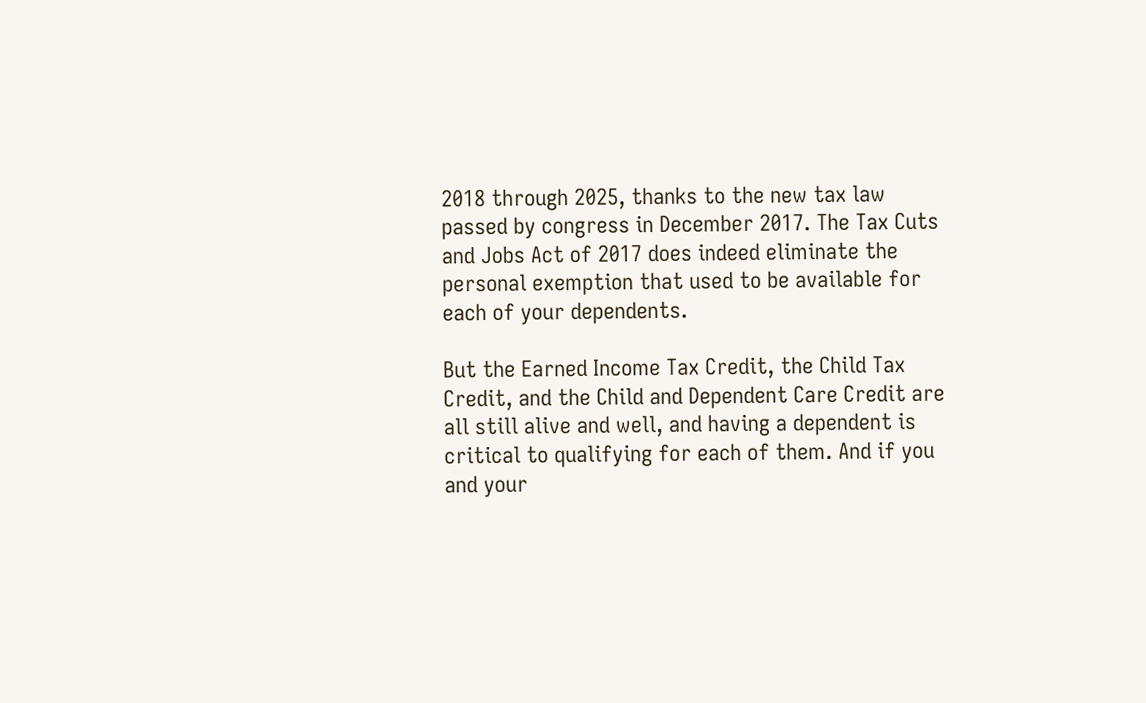2018 through 2025, thanks to the new tax law passed by congress in December 2017. The Tax Cuts and Jobs Act of 2017 does indeed eliminate the personal exemption that used to be available for each of your dependents.

But the Earned Income Tax Credit, the Child Tax Credit, and the Child and Dependent Care Credit are all still alive and well, and having a dependent is critical to qualifying for each of them. And if you and your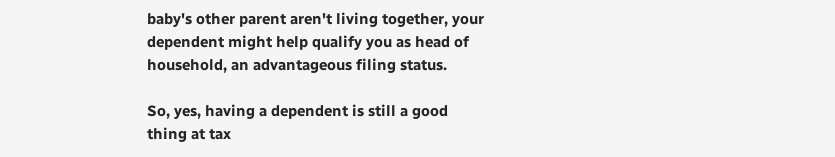baby's other parent aren't living together, your dependent might help qualify you as head of household, an advantageous filing status.

So, yes, having a dependent is still a good thing at tax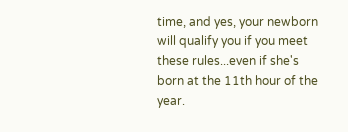time, and yes, your newborn will qualify you if you meet these rules...even if she's born at the 11th hour of the year.